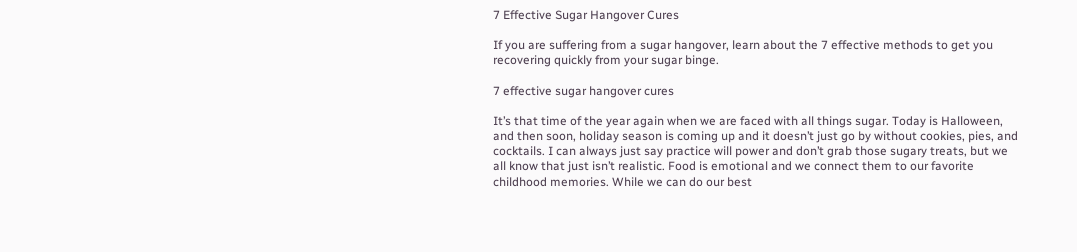7 Effective Sugar Hangover Cures

If you are suffering from a sugar hangover, learn about the 7 effective methods to get you recovering quickly from your sugar binge.

7 effective sugar hangover cures

It’s that time of the year again when we are faced with all things sugar. Today is Halloween, and then soon, holiday season is coming up and it doesn’t just go by without cookies, pies, and cocktails. I can always just say practice will power and don’t grab those sugary treats, but we all know that just isn’t realistic. Food is emotional and we connect them to our favorite childhood memories. While we can do our best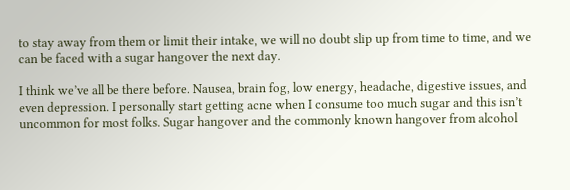to stay away from them or limit their intake, we will no doubt slip up from time to time, and we can be faced with a sugar hangover the next day.

I think we’ve all be there before. Nausea, brain fog, low energy, headache, digestive issues, and even depression. I personally start getting acne when I consume too much sugar and this isn’t uncommon for most folks. Sugar hangover and the commonly known hangover from alcohol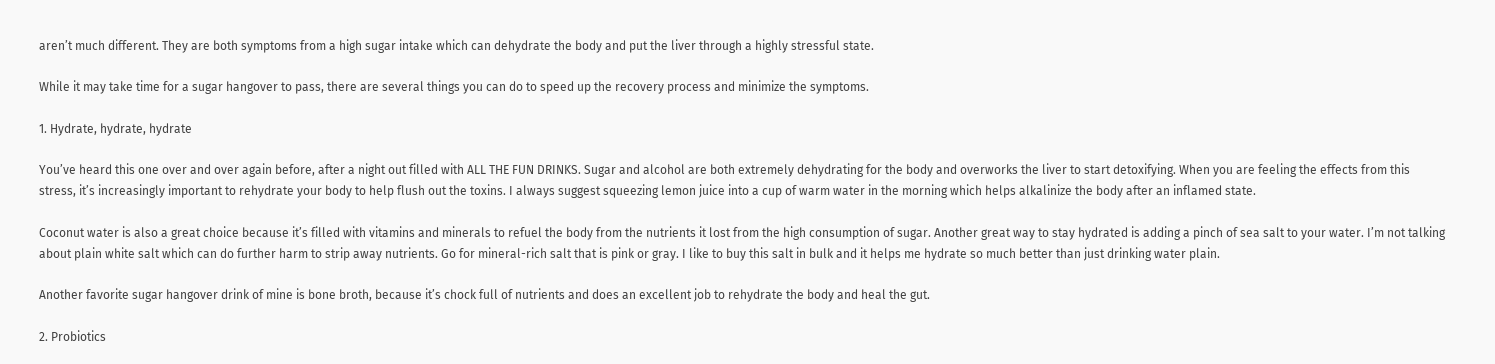aren’t much different. They are both symptoms from a high sugar intake which can dehydrate the body and put the liver through a highly stressful state.

While it may take time for a sugar hangover to pass, there are several things you can do to speed up the recovery process and minimize the symptoms.

1. Hydrate, hydrate, hydrate

You’ve heard this one over and over again before, after a night out filled with ALL THE FUN DRINKS. Sugar and alcohol are both extremely dehydrating for the body and overworks the liver to start detoxifying. When you are feeling the effects from this stress, it’s increasingly important to rehydrate your body to help flush out the toxins. I always suggest squeezing lemon juice into a cup of warm water in the morning which helps alkalinize the body after an inflamed state.

Coconut water is also a great choice because it’s filled with vitamins and minerals to refuel the body from the nutrients it lost from the high consumption of sugar. Another great way to stay hydrated is adding a pinch of sea salt to your water. I’m not talking about plain white salt which can do further harm to strip away nutrients. Go for mineral-rich salt that is pink or gray. I like to buy this salt in bulk and it helps me hydrate so much better than just drinking water plain.

Another favorite sugar hangover drink of mine is bone broth, because it’s chock full of nutrients and does an excellent job to rehydrate the body and heal the gut.

2. Probiotics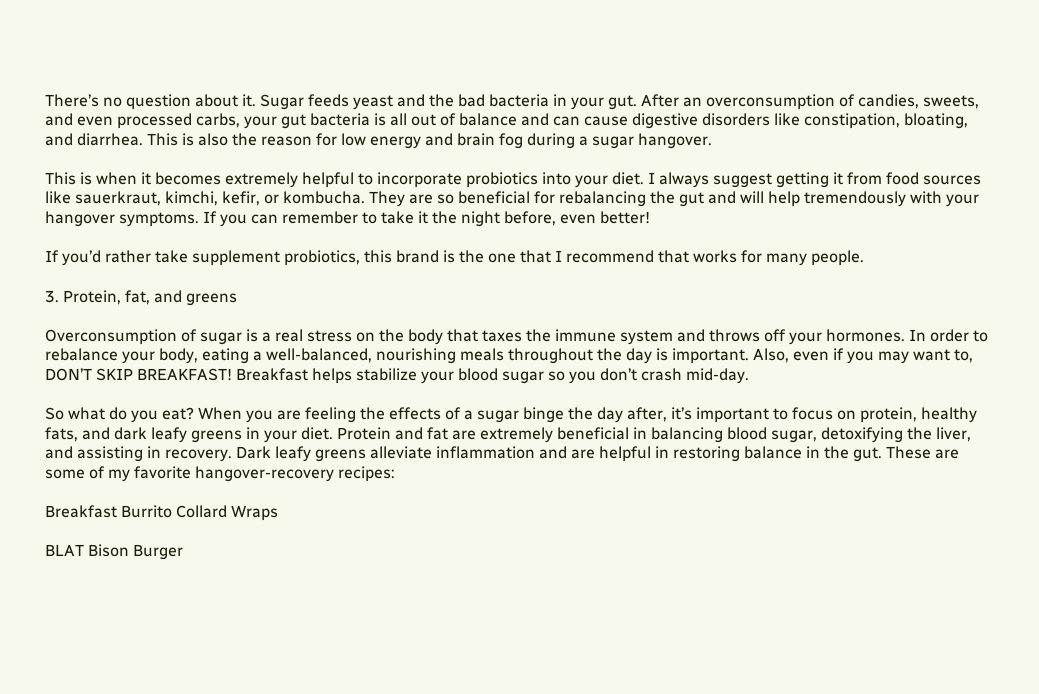There’s no question about it. Sugar feeds yeast and the bad bacteria in your gut. After an overconsumption of candies, sweets, and even processed carbs, your gut bacteria is all out of balance and can cause digestive disorders like constipation, bloating, and diarrhea. This is also the reason for low energy and brain fog during a sugar hangover.

This is when it becomes extremely helpful to incorporate probiotics into your diet. I always suggest getting it from food sources like sauerkraut, kimchi, kefir, or kombucha. They are so beneficial for rebalancing the gut and will help tremendously with your hangover symptoms. If you can remember to take it the night before, even better!

If you’d rather take supplement probiotics, this brand is the one that I recommend that works for many people.

3. Protein, fat, and greens

Overconsumption of sugar is a real stress on the body that taxes the immune system and throws off your hormones. In order to rebalance your body, eating a well-balanced, nourishing meals throughout the day is important. Also, even if you may want to, DON’T SKIP BREAKFAST! Breakfast helps stabilize your blood sugar so you don’t crash mid-day.

So what do you eat? When you are feeling the effects of a sugar binge the day after, it’s important to focus on protein, healthy fats, and dark leafy greens in your diet. Protein and fat are extremely beneficial in balancing blood sugar, detoxifying the liver, and assisting in recovery. Dark leafy greens alleviate inflammation and are helpful in restoring balance in the gut. These are some of my favorite hangover-recovery recipes:

Breakfast Burrito Collard Wraps

BLAT Bison Burger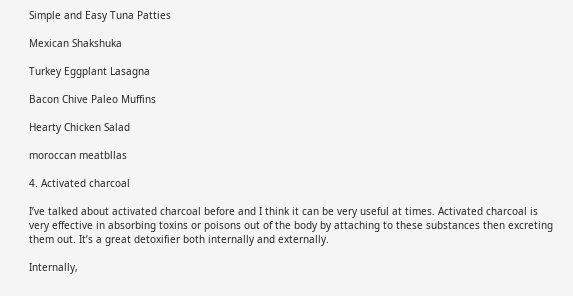Simple and Easy Tuna Patties

Mexican Shakshuka

Turkey Eggplant Lasagna

Bacon Chive Paleo Muffins

Hearty Chicken Salad

moroccan meatbllas

4. Activated charcoal

I’ve talked about activated charcoal before and I think it can be very useful at times. Activated charcoal is very effective in absorbing toxins or poisons out of the body by attaching to these substances then excreting them out. It’s a great detoxifier both internally and externally.

Internally,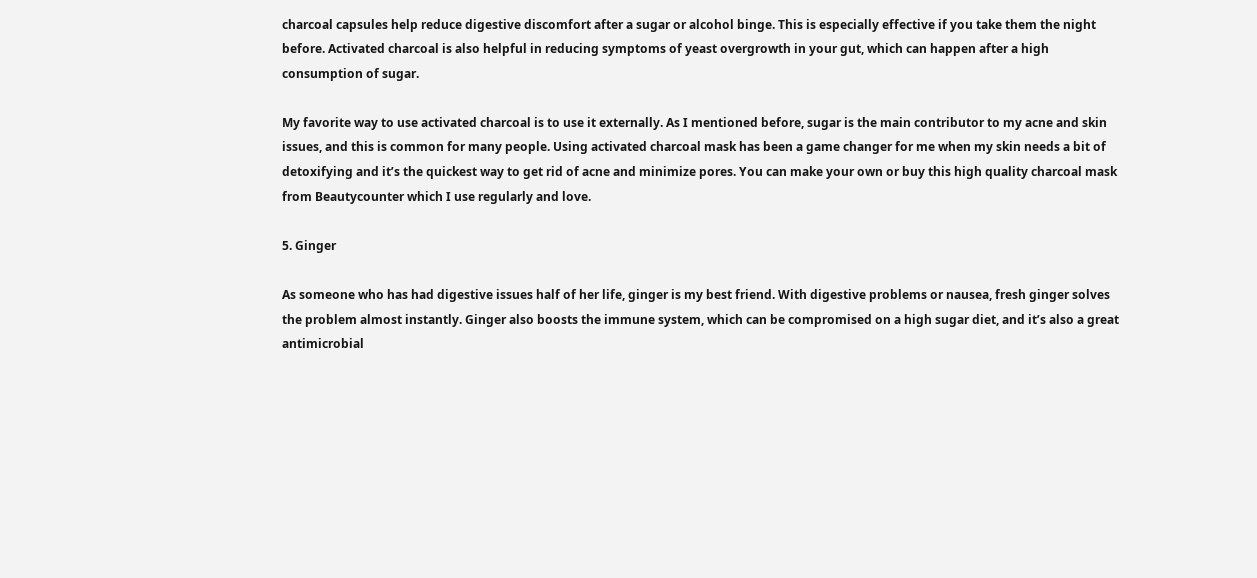charcoal capsules help reduce digestive discomfort after a sugar or alcohol binge. This is especially effective if you take them the night before. Activated charcoal is also helpful in reducing symptoms of yeast overgrowth in your gut, which can happen after a high consumption of sugar.

My favorite way to use activated charcoal is to use it externally. As I mentioned before, sugar is the main contributor to my acne and skin issues, and this is common for many people. Using activated charcoal mask has been a game changer for me when my skin needs a bit of detoxifying and it’s the quickest way to get rid of acne and minimize pores. You can make your own or buy this high quality charcoal mask from Beautycounter which I use regularly and love.

5. Ginger

As someone who has had digestive issues half of her life, ginger is my best friend. With digestive problems or nausea, fresh ginger solves the problem almost instantly. Ginger also boosts the immune system, which can be compromised on a high sugar diet, and it’s also a great antimicrobial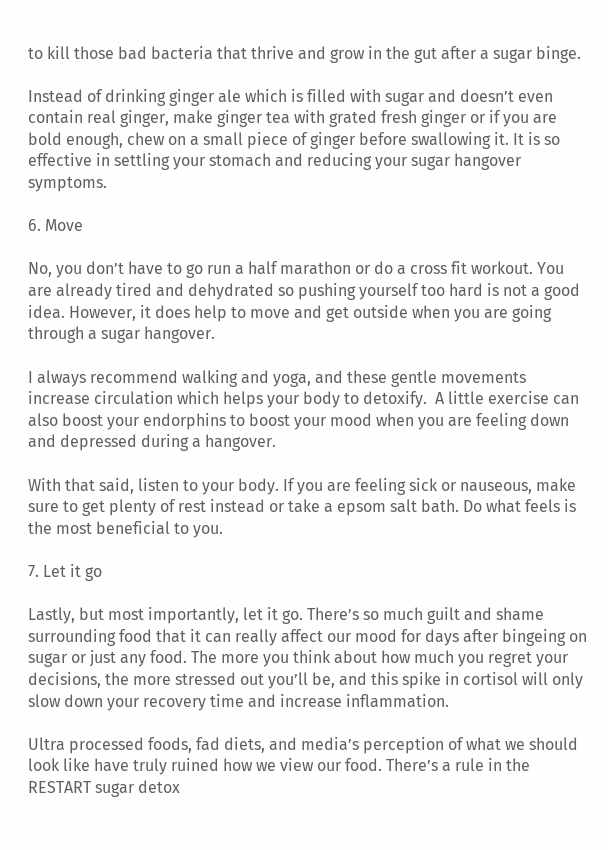to kill those bad bacteria that thrive and grow in the gut after a sugar binge.

Instead of drinking ginger ale which is filled with sugar and doesn’t even contain real ginger, make ginger tea with grated fresh ginger or if you are bold enough, chew on a small piece of ginger before swallowing it. It is so effective in settling your stomach and reducing your sugar hangover symptoms.

6. Move

No, you don’t have to go run a half marathon or do a cross fit workout. You are already tired and dehydrated so pushing yourself too hard is not a good idea. However, it does help to move and get outside when you are going through a sugar hangover.

I always recommend walking and yoga, and these gentle movements increase circulation which helps your body to detoxify.  A little exercise can also boost your endorphins to boost your mood when you are feeling down and depressed during a hangover.

With that said, listen to your body. If you are feeling sick or nauseous, make sure to get plenty of rest instead or take a epsom salt bath. Do what feels is the most beneficial to you.

7. Let it go

Lastly, but most importantly, let it go. There’s so much guilt and shame surrounding food that it can really affect our mood for days after bingeing on sugar or just any food. The more you think about how much you regret your decisions, the more stressed out you’ll be, and this spike in cortisol will only slow down your recovery time and increase inflammation.

Ultra processed foods, fad diets, and media’s perception of what we should look like have truly ruined how we view our food. There’s a rule in the RESTART sugar detox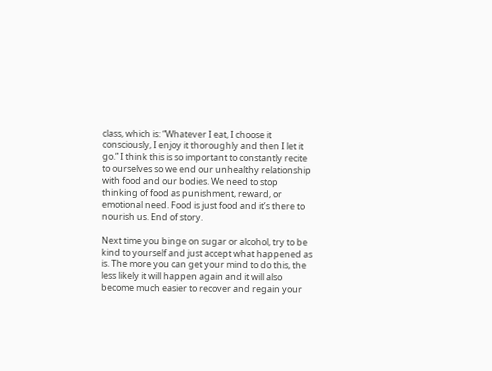class, which is: “Whatever I eat, I choose it consciously, I enjoy it thoroughly and then I let it go.” I think this is so important to constantly recite to ourselves so we end our unhealthy relationship with food and our bodies. We need to stop thinking of food as punishment, reward, or emotional need. Food is just food and it’s there to nourish us. End of story.

Next time you binge on sugar or alcohol, try to be kind to yourself and just accept what happened as is. The more you can get your mind to do this, the less likely it will happen again and it will also become much easier to recover and regain your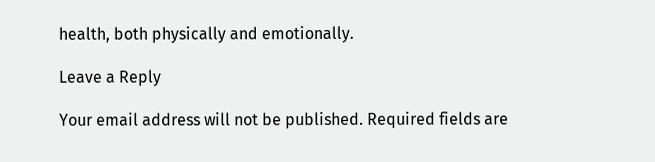health, both physically and emotionally.

Leave a Reply

Your email address will not be published. Required fields are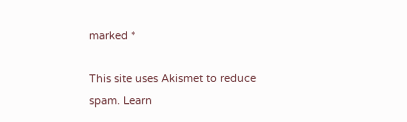marked *

This site uses Akismet to reduce spam. Learn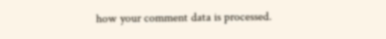how your comment data is processed.